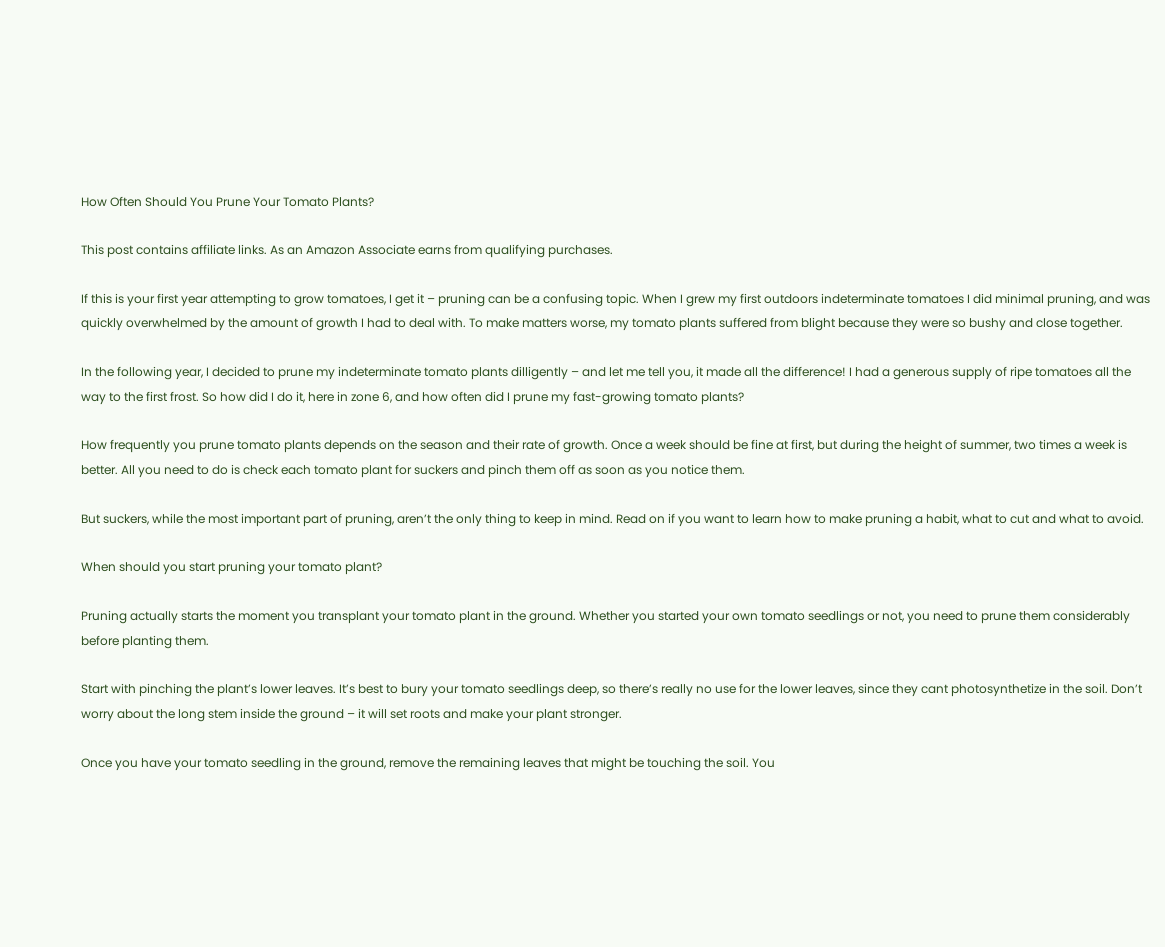How Often Should You Prune Your Tomato Plants?

This post contains affiliate links. As an Amazon Associate earns from qualifying purchases.

If this is your first year attempting to grow tomatoes, I get it – pruning can be a confusing topic. When I grew my first outdoors indeterminate tomatoes I did minimal pruning, and was quickly overwhelmed by the amount of growth I had to deal with. To make matters worse, my tomato plants suffered from blight because they were so bushy and close together.

In the following year, I decided to prune my indeterminate tomato plants dilligently – and let me tell you, it made all the difference! I had a generous supply of ripe tomatoes all the way to the first frost. So how did I do it, here in zone 6, and how often did I prune my fast-growing tomato plants?

How frequently you prune tomato plants depends on the season and their rate of growth. Once a week should be fine at first, but during the height of summer, two times a week is better. All you need to do is check each tomato plant for suckers and pinch them off as soon as you notice them.

But suckers, while the most important part of pruning, aren’t the only thing to keep in mind. Read on if you want to learn how to make pruning a habit, what to cut and what to avoid.

When should you start pruning your tomato plant?

Pruning actually starts the moment you transplant your tomato plant in the ground. Whether you started your own tomato seedlings or not, you need to prune them considerably before planting them.

Start with pinching the plant’s lower leaves. It’s best to bury your tomato seedlings deep, so there’s really no use for the lower leaves, since they cant photosynthetize in the soil. Don’t worry about the long stem inside the ground – it will set roots and make your plant stronger.

Once you have your tomato seedling in the ground, remove the remaining leaves that might be touching the soil. You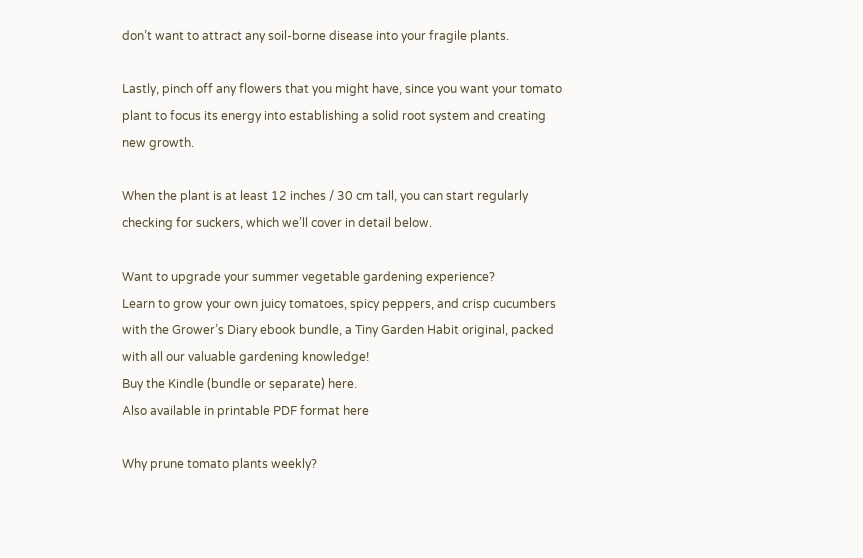don’t want to attract any soil-borne disease into your fragile plants.

Lastly, pinch off any flowers that you might have, since you want your tomato plant to focus its energy into establishing a solid root system and creating new growth.

When the plant is at least 12 inches / 30 cm tall, you can start regularly checking for suckers, which we’ll cover in detail below.

Want to upgrade your summer vegetable gardening experience?
Learn to grow your own juicy tomatoes, spicy peppers, and crisp cucumbers with the Grower’s Diary ebook bundle, a Tiny Garden Habit original, packed with all our valuable gardening knowledge!
Buy the Kindle (bundle or separate) here.
Also available in printable PDF format here

Why prune tomato plants weekly?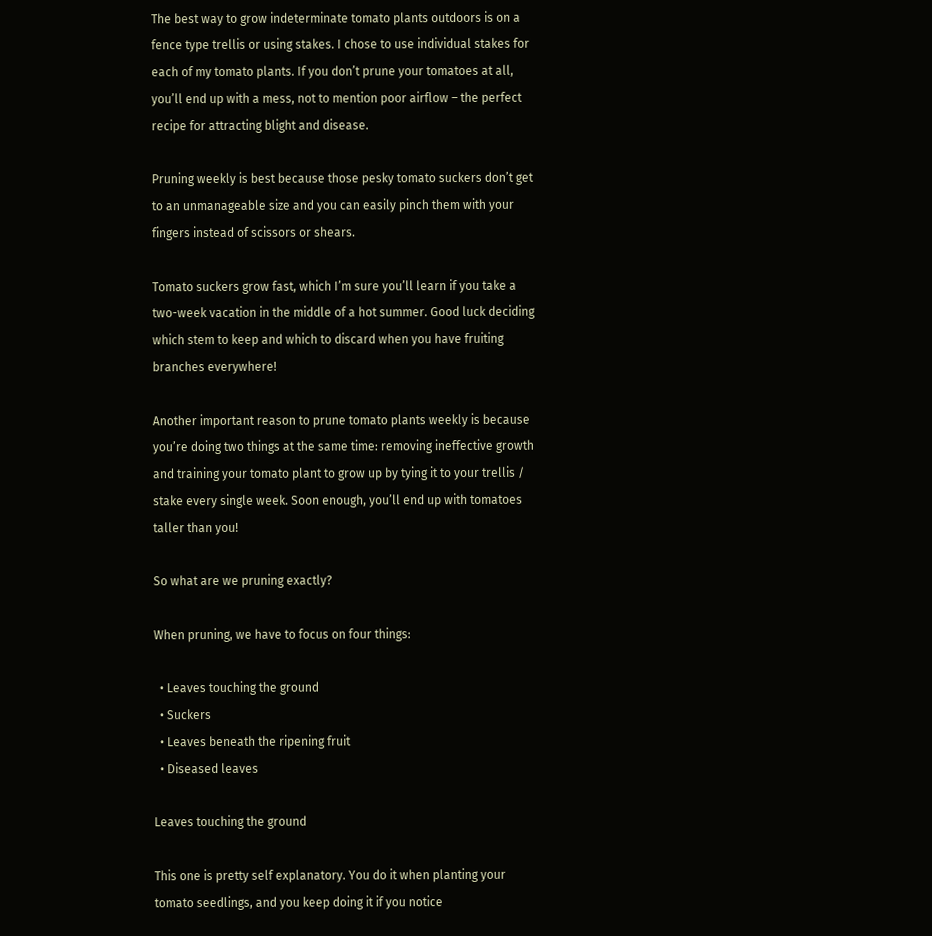The best way to grow indeterminate tomato plants outdoors is on a fence type trellis or using stakes. I chose to use individual stakes for each of my tomato plants. If you don’t prune your tomatoes at all, you’ll end up with a mess, not to mention poor airflow – the perfect recipe for attracting blight and disease.

Pruning weekly is best because those pesky tomato suckers don’t get to an unmanageable size and you can easily pinch them with your fingers instead of scissors or shears.

Tomato suckers grow fast, which I’m sure you’ll learn if you take a two-week vacation in the middle of a hot summer. Good luck deciding which stem to keep and which to discard when you have fruiting branches everywhere!

Another important reason to prune tomato plants weekly is because you’re doing two things at the same time: removing ineffective growth and training your tomato plant to grow up by tying it to your trellis / stake every single week. Soon enough, you’ll end up with tomatoes taller than you!

So what are we pruning exactly?

When pruning, we have to focus on four things:

  • Leaves touching the ground
  • Suckers
  • Leaves beneath the ripening fruit
  • Diseased leaves

Leaves touching the ground

This one is pretty self explanatory. You do it when planting your tomato seedlings, and you keep doing it if you notice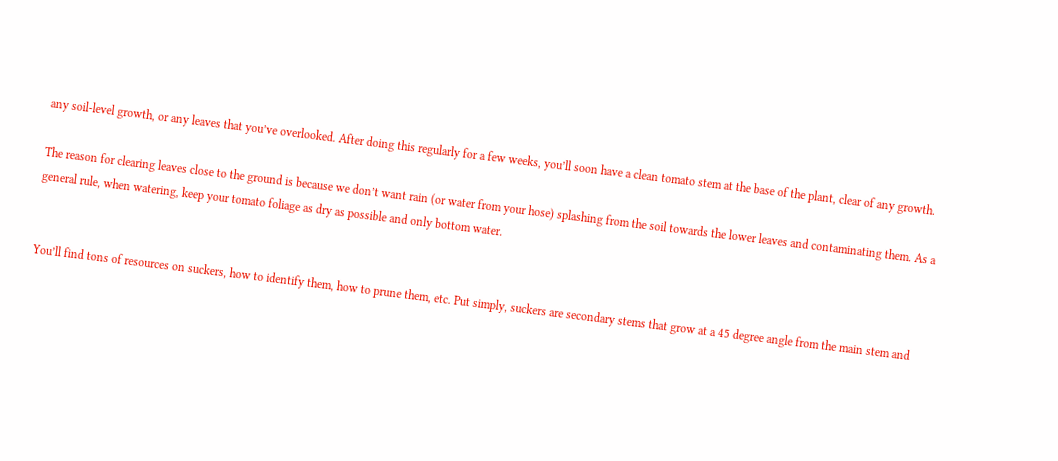any soil-level growth, or any leaves that you’ve overlooked. After doing this regularly for a few weeks, you’ll soon have a clean tomato stem at the base of the plant, clear of any growth.

The reason for clearing leaves close to the ground is because we don’t want rain (or water from your hose) splashing from the soil towards the lower leaves and contaminating them. As a general rule, when watering, keep your tomato foliage as dry as possible and only bottom water.


You’ll find tons of resources on suckers, how to identify them, how to prune them, etc. Put simply, suckers are secondary stems that grow at a 45 degree angle from the main stem and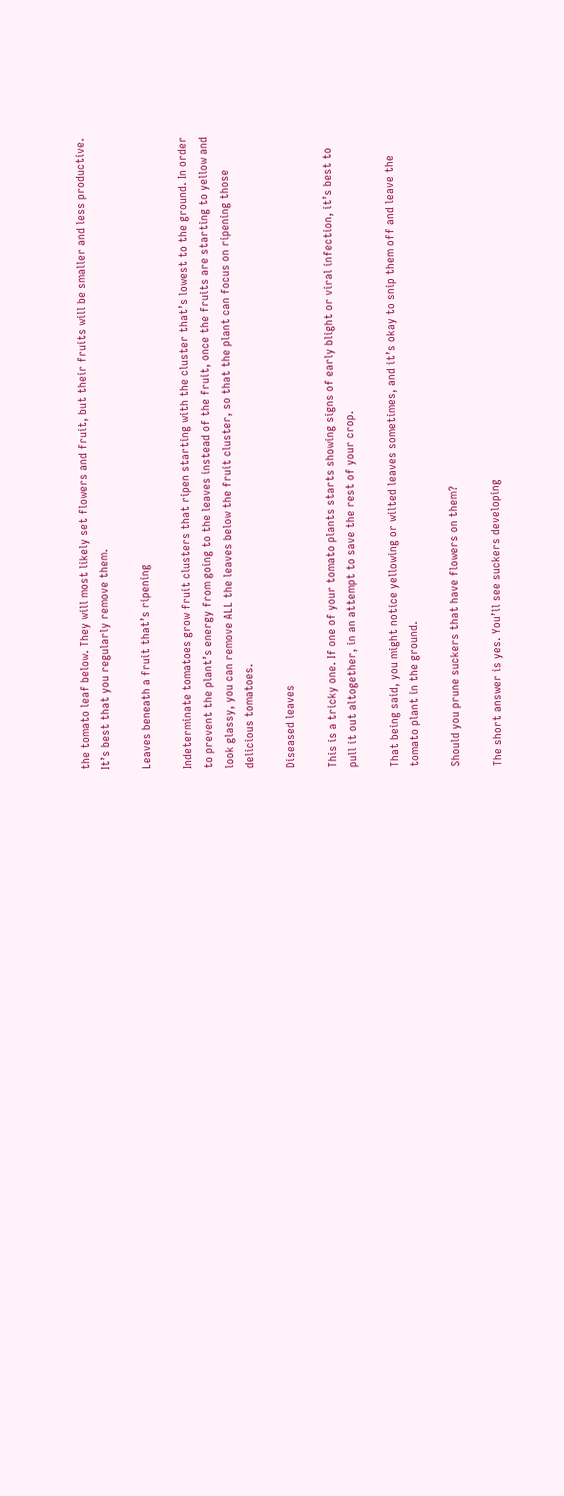the tomato leaf below. They will most likely set flowers and fruit, but their fruits will be smaller and less productive. It’s best that you regularly remove them.

Leaves beneath a fruit that’s ripening

Indeterminate tomatoes grow fruit clusters that ripen starting with the cluster that’s lowest to the ground. In order to prevent the plant’s energy from going to the leaves instead of the fruit, once the fruits are starting to yellow and look glassy, you can remove ALL the leaves below the fruit cluster, so that the plant can focus on ripening those delicious tomatoes.

Diseased leaves

This is a tricky one. If one of your tomato plants starts showing signs of early blight or viral infection, it’s best to pull it out altogether, in an attempt to save the rest of your crop.

That being said, you might notice yellowing or wilted leaves sometimes, and it’s okay to snip them off and leave the tomato plant in the ground.

Should you prune suckers that have flowers on them?

The short answer is yes. You’ll see suckers developing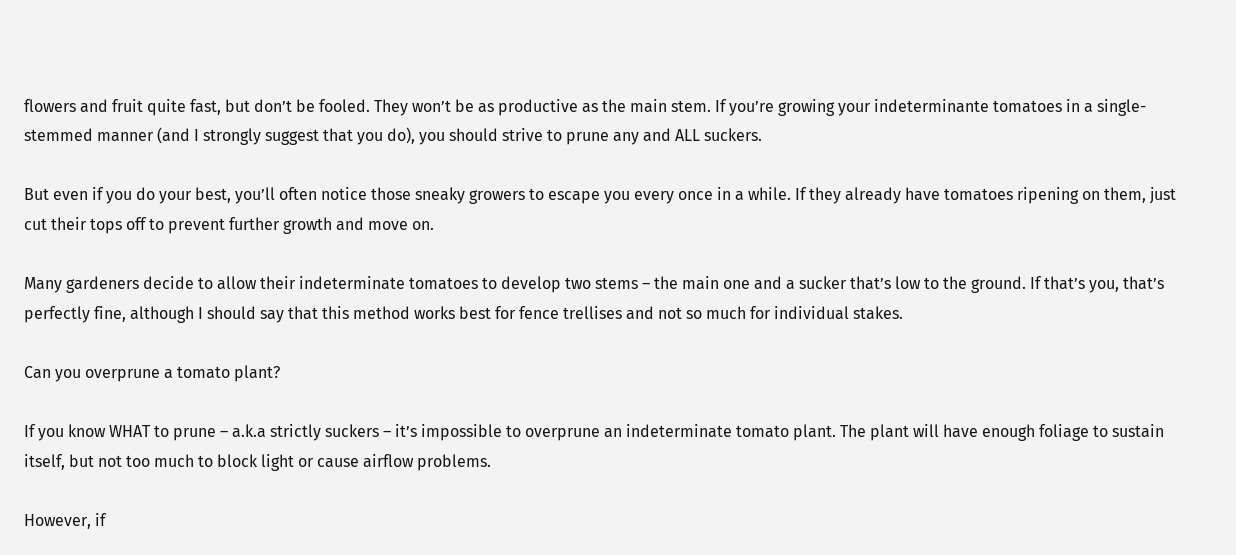flowers and fruit quite fast, but don’t be fooled. They won’t be as productive as the main stem. If you’re growing your indeterminante tomatoes in a single-stemmed manner (and I strongly suggest that you do), you should strive to prune any and ALL suckers.

But even if you do your best, you’ll often notice those sneaky growers to escape you every once in a while. If they already have tomatoes ripening on them, just cut their tops off to prevent further growth and move on.

Many gardeners decide to allow their indeterminate tomatoes to develop two stems – the main one and a sucker that’s low to the ground. If that’s you, that’s perfectly fine, although I should say that this method works best for fence trellises and not so much for individual stakes.

Can you overprune a tomato plant?

If you know WHAT to prune – a.k.a strictly suckers – it’s impossible to overprune an indeterminate tomato plant. The plant will have enough foliage to sustain itself, but not too much to block light or cause airflow problems.

However, if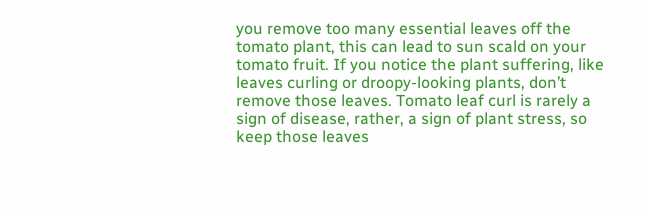you remove too many essential leaves off the tomato plant, this can lead to sun scald on your tomato fruit. If you notice the plant suffering, like leaves curling or droopy-looking plants, don’t remove those leaves. Tomato leaf curl is rarely a sign of disease, rather, a sign of plant stress, so keep those leaves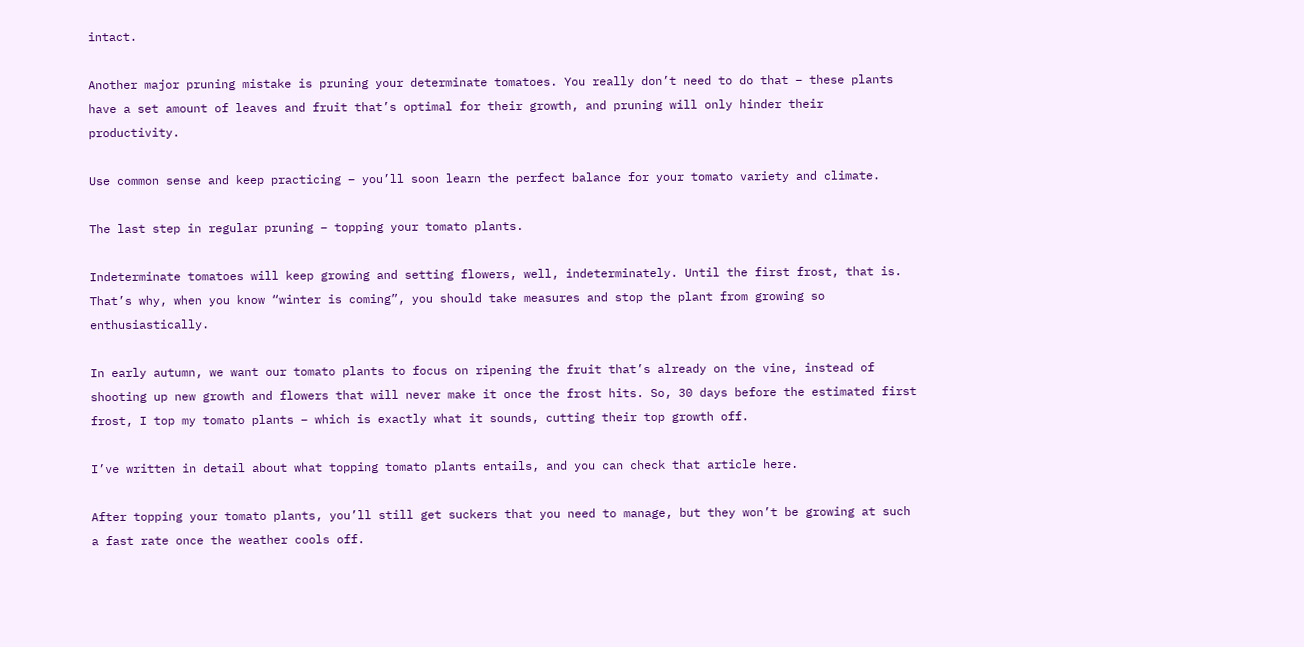intact.

Another major pruning mistake is pruning your determinate tomatoes. You really don’t need to do that – these plants have a set amount of leaves and fruit that’s optimal for their growth, and pruning will only hinder their productivity.

Use common sense and keep practicing – you’ll soon learn the perfect balance for your tomato variety and climate.

The last step in regular pruning – topping your tomato plants.

Indeterminate tomatoes will keep growing and setting flowers, well, indeterminately. Until the first frost, that is. That’s why, when you know “winter is coming”, you should take measures and stop the plant from growing so enthusiastically.

In early autumn, we want our tomato plants to focus on ripening the fruit that’s already on the vine, instead of shooting up new growth and flowers that will never make it once the frost hits. So, 30 days before the estimated first frost, I top my tomato plants – which is exactly what it sounds, cutting their top growth off.

I’ve written in detail about what topping tomato plants entails, and you can check that article here.

After topping your tomato plants, you’ll still get suckers that you need to manage, but they won’t be growing at such a fast rate once the weather cools off.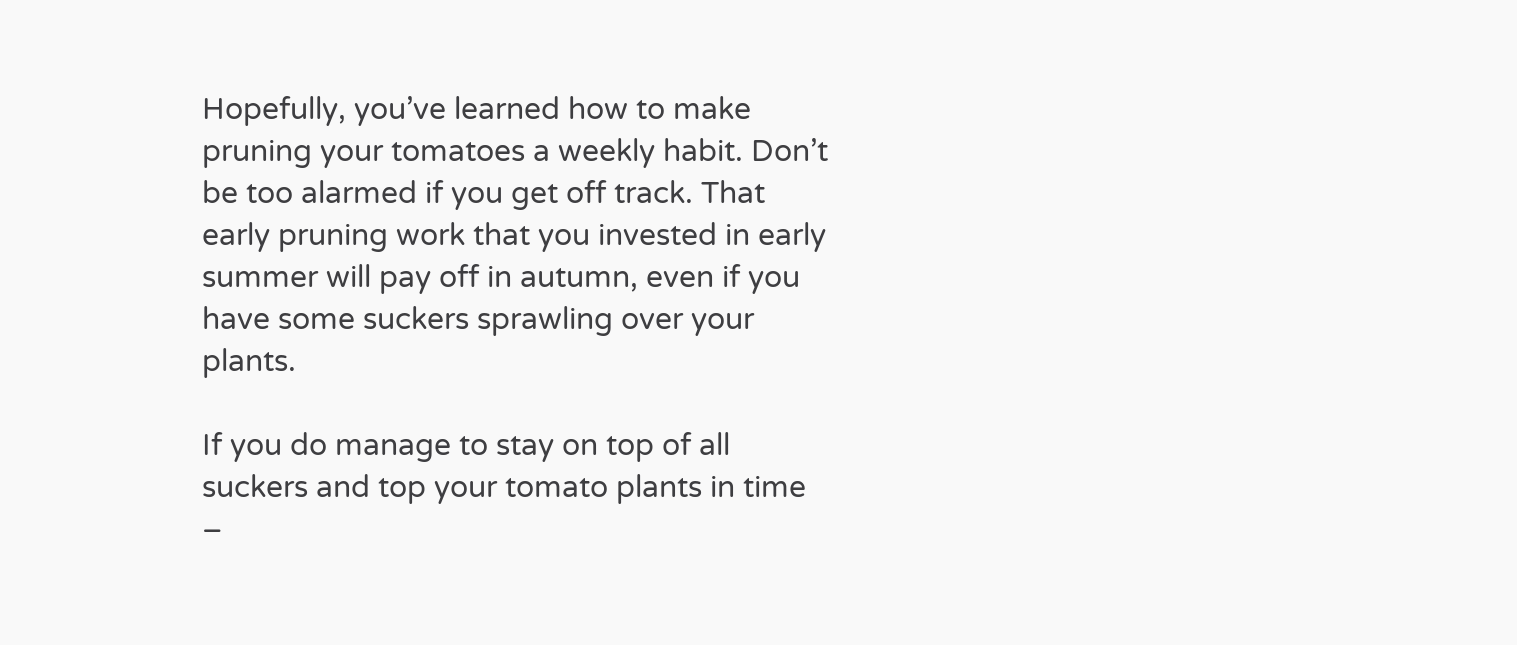Hopefully, you’ve learned how to make pruning your tomatoes a weekly habit. Don’t be too alarmed if you get off track. That early pruning work that you invested in early summer will pay off in autumn, even if you have some suckers sprawling over your plants.

If you do manage to stay on top of all suckers and top your tomato plants in time –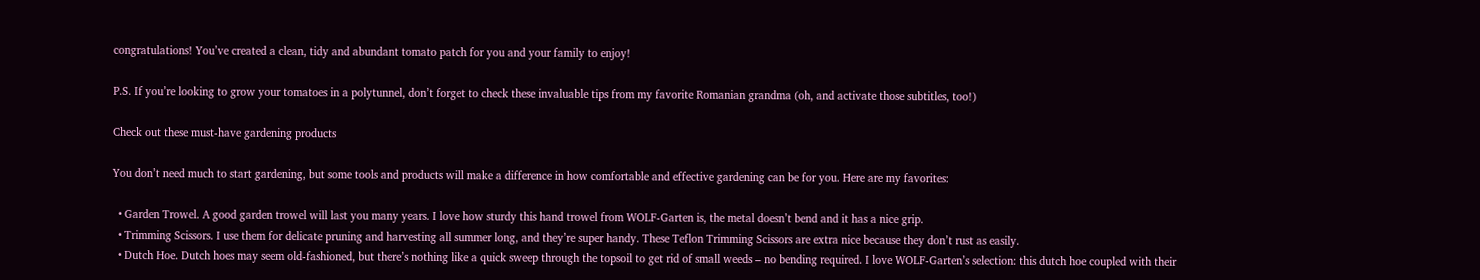congratulations! You’ve created a clean, tidy and abundant tomato patch for you and your family to enjoy!

P.S. If you’re looking to grow your tomatoes in a polytunnel, don’t forget to check these invaluable tips from my favorite Romanian grandma (oh, and activate those subtitles, too!)

Check out these must-have gardening products

You don’t need much to start gardening, but some tools and products will make a difference in how comfortable and effective gardening can be for you. Here are my favorites:

  • Garden Trowel. A good garden trowel will last you many years. I love how sturdy this hand trowel from WOLF-Garten is, the metal doesn’t bend and it has a nice grip.
  • Trimming Scissors. I use them for delicate pruning and harvesting all summer long, and they’re super handy. These Teflon Trimming Scissors are extra nice because they don’t rust as easily.
  • Dutch Hoe. Dutch hoes may seem old-fashioned, but there’s nothing like a quick sweep through the topsoil to get rid of small weeds – no bending required. I love WOLF-Garten’s selection: this dutch hoe coupled with their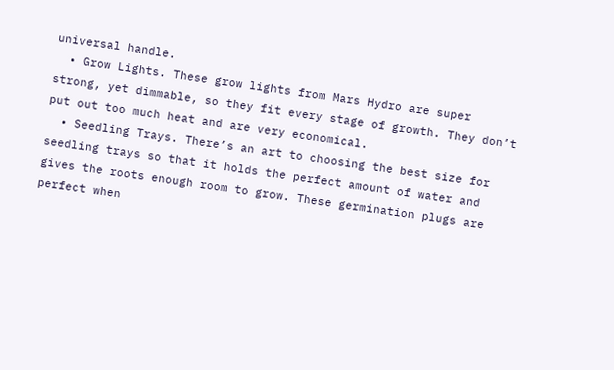universal handle.
  • Grow Lights. These grow lights from Mars Hydro are super strong, yet dimmable, so they fit every stage of growth. They don’t put out too much heat and are very economical.
  • Seedling Trays. There’s an art to choosing the best size for seedling trays so that it holds the perfect amount of water and gives the roots enough room to grow. These germination plugs are perfect when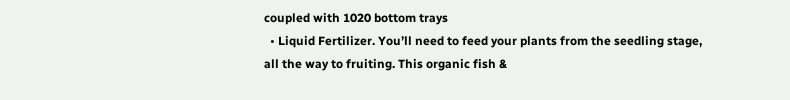coupled with 1020 bottom trays
  • Liquid Fertilizer. You’ll need to feed your plants from the seedling stage, all the way to fruiting. This organic fish &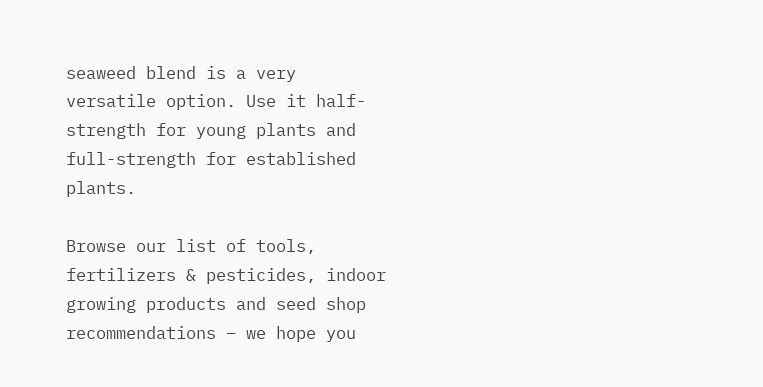seaweed blend is a very versatile option. Use it half-strength for young plants and full-strength for established plants.

Browse our list of tools, fertilizers & pesticides, indoor growing products and seed shop recommendations – we hope you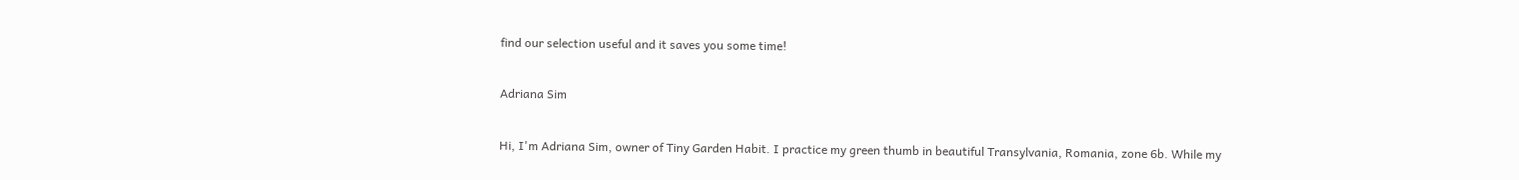find our selection useful and it saves you some time!

Adriana Sim

Hi, I'm Adriana Sim, owner of Tiny Garden Habit. I practice my green thumb in beautiful Transylvania, Romania, zone 6b. While my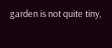garden is not quite tiny,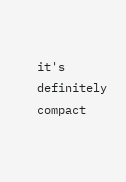it's definitely compact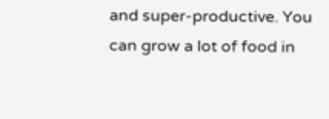and super-productive. You can grow a lot of food in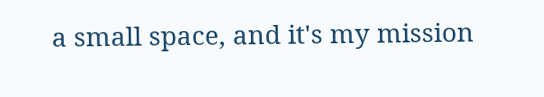a small space, and it's my mission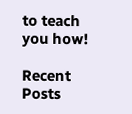to teach you how!

Recent Posts